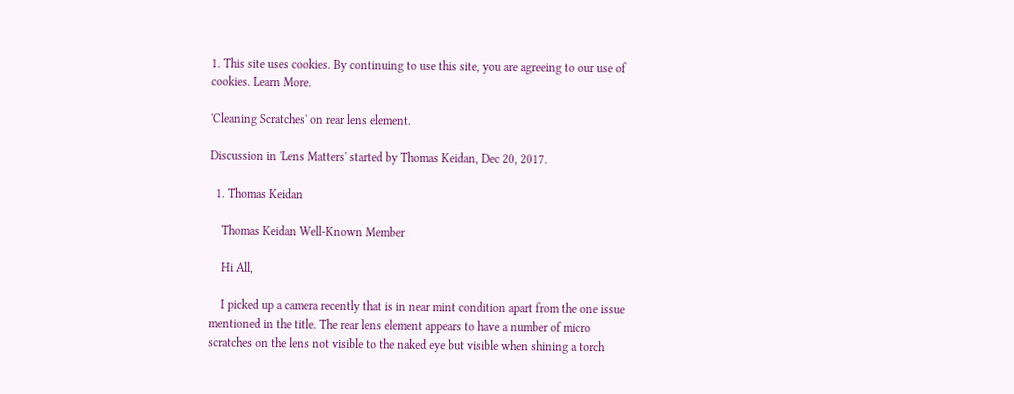1. This site uses cookies. By continuing to use this site, you are agreeing to our use of cookies. Learn More.

'Cleaning Scratches' on rear lens element.

Discussion in 'Lens Matters' started by Thomas Keidan, Dec 20, 2017.

  1. Thomas Keidan

    Thomas Keidan Well-Known Member

    Hi All,

    I picked up a camera recently that is in near mint condition apart from the one issue mentioned in the title. The rear lens element appears to have a number of micro scratches on the lens not visible to the naked eye but visible when shining a torch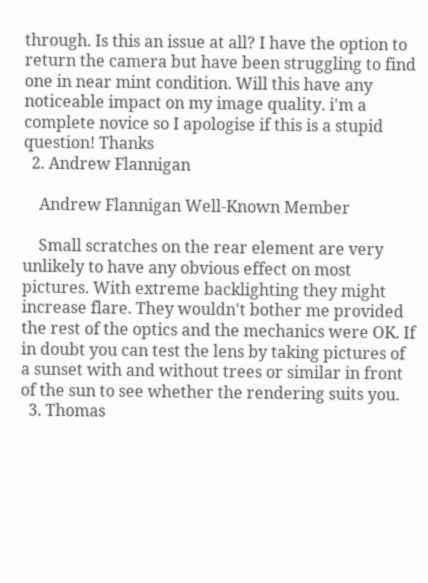through. Is this an issue at all? I have the option to return the camera but have been struggling to find one in near mint condition. Will this have any noticeable impact on my image quality. i'm a complete novice so I apologise if this is a stupid question! Thanks
  2. Andrew Flannigan

    Andrew Flannigan Well-Known Member

    Small scratches on the rear element are very unlikely to have any obvious effect on most pictures. With extreme backlighting they might increase flare. They wouldn't bother me provided the rest of the optics and the mechanics were OK. If in doubt you can test the lens by taking pictures of a sunset with and without trees or similar in front of the sun to see whether the rendering suits you.
  3. Thomas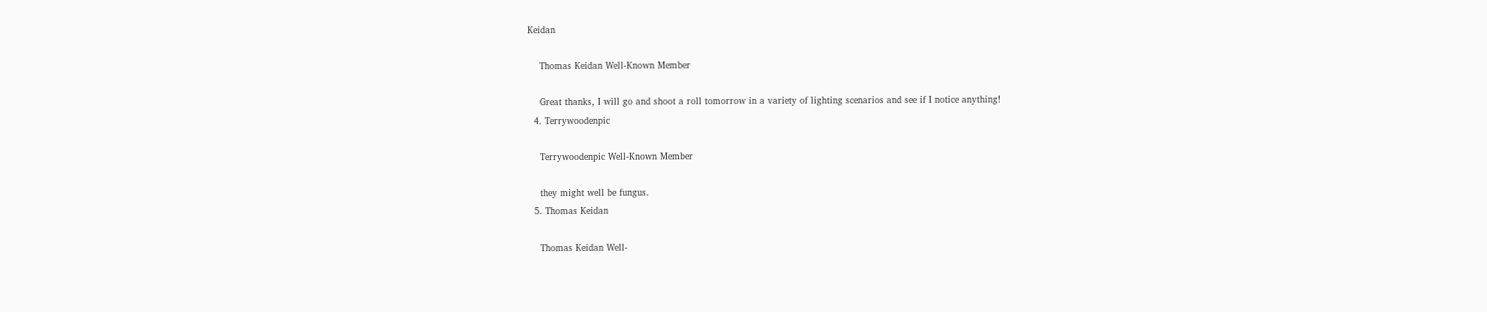Keidan

    Thomas Keidan Well-Known Member

    Great thanks, I will go and shoot a roll tomorrow in a variety of lighting scenarios and see if I notice anything!
  4. Terrywoodenpic

    Terrywoodenpic Well-Known Member

    they might well be fungus.
  5. Thomas Keidan

    Thomas Keidan Well-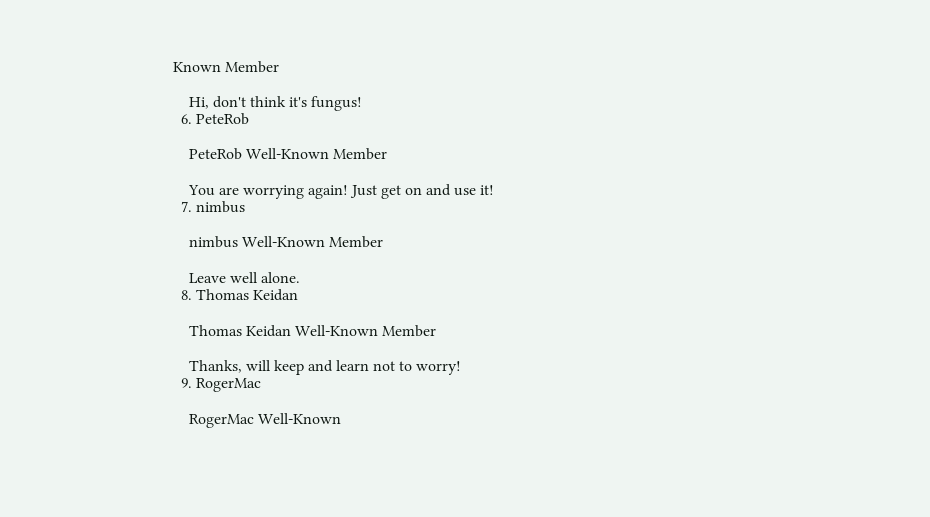Known Member

    Hi, don't think it's fungus!
  6. PeteRob

    PeteRob Well-Known Member

    You are worrying again! Just get on and use it!
  7. nimbus

    nimbus Well-Known Member

    Leave well alone.
  8. Thomas Keidan

    Thomas Keidan Well-Known Member

    Thanks, will keep and learn not to worry!
  9. RogerMac

    RogerMac Well-Known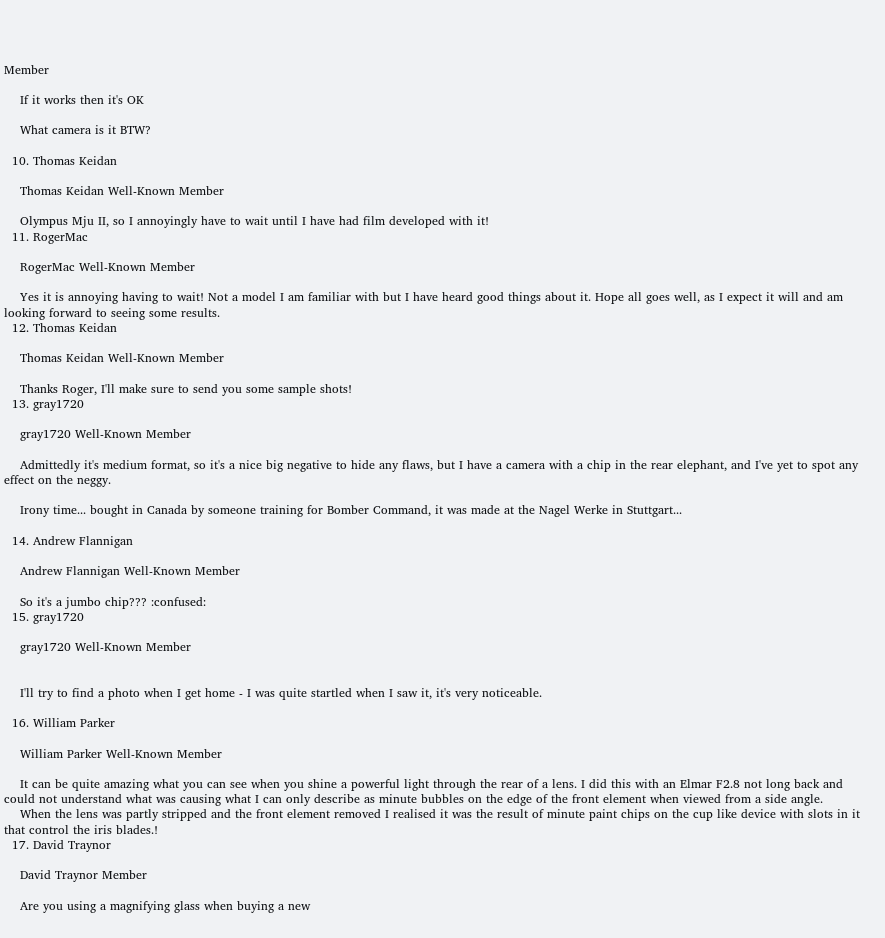Member

    If it works then it's OK

    What camera is it BTW?

  10. Thomas Keidan

    Thomas Keidan Well-Known Member

    Olympus Mju II, so I annoyingly have to wait until I have had film developed with it!
  11. RogerMac

    RogerMac Well-Known Member

    Yes it is annoying having to wait! Not a model I am familiar with but I have heard good things about it. Hope all goes well, as I expect it will and am looking forward to seeing some results.
  12. Thomas Keidan

    Thomas Keidan Well-Known Member

    Thanks Roger, I'll make sure to send you some sample shots!
  13. gray1720

    gray1720 Well-Known Member

    Admittedly it's medium format, so it's a nice big negative to hide any flaws, but I have a camera with a chip in the rear elephant, and I've yet to spot any effect on the neggy.

    Irony time... bought in Canada by someone training for Bomber Command, it was made at the Nagel Werke in Stuttgart...

  14. Andrew Flannigan

    Andrew Flannigan Well-Known Member

    So it's a jumbo chip??? :confused:
  15. gray1720

    gray1720 Well-Known Member


    I'll try to find a photo when I get home - I was quite startled when I saw it, it's very noticeable.

  16. William Parker

    William Parker Well-Known Member

    It can be quite amazing what you can see when you shine a powerful light through the rear of a lens. I did this with an Elmar F2.8 not long back and could not understand what was causing what I can only describe as minute bubbles on the edge of the front element when viewed from a side angle.
    When the lens was partly stripped and the front element removed I realised it was the result of minute paint chips on the cup like device with slots in it that control the iris blades.!
  17. David Traynor

    David Traynor Member

    Are you using a magnifying glass when buying a new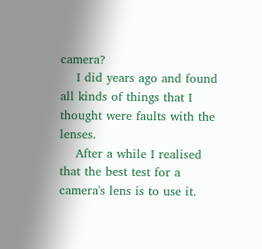camera?
    I did years ago and found all kinds of things that I thought were faults with the lenses.
    After a while I realised that the best test for a camera's lens is to use it.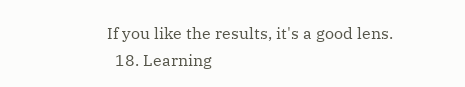If you like the results, it's a good lens.
  18. Learning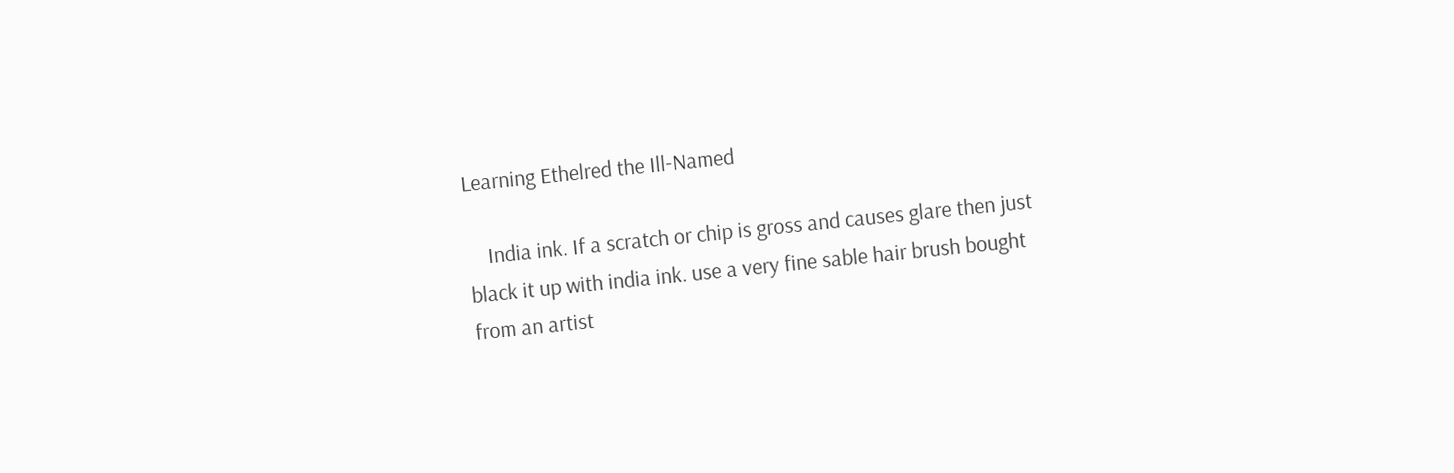Learning Ethelred the Ill-Named

    India ink. If a scratch or chip is gross and causes glare then just black it up with india ink. use a very fine sable hair brush bought from an artist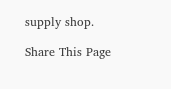supply shop.

Share This Page